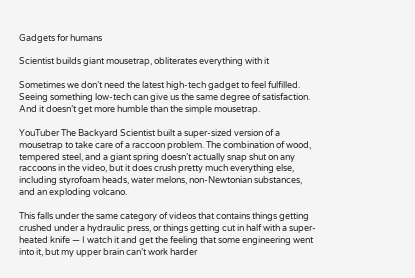Gadgets for humans

Scientist builds giant mousetrap, obliterates everything with it

Sometimes we don’t need the latest high-tech gadget to feel fulfilled. Seeing something low-tech can give us the same degree of satisfaction. And it doesn’t get more humble than the simple mousetrap.

YouTuber The Backyard Scientist built a super-sized version of a mousetrap to take care of a raccoon problem. The combination of wood, tempered steel, and a giant spring doesn’t actually snap shut on any raccoons in the video, but it does crush pretty much everything else, including styrofoam heads, water melons, non-Newtonian substances, and an exploding volcano.

This falls under the same category of videos that contains things getting crushed under a hydraulic press, or things getting cut in half with a super-heated knife — I watch it and get the feeling that some engineering went into it, but my upper brain can’t work harder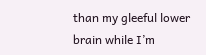than my gleeful lower brain while I’m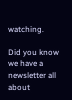watching.

Did you know we have a newsletter all about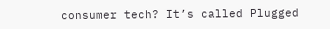consumer tech? It’s called Plugged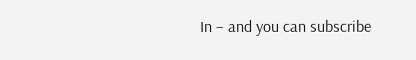In – and you can subscribe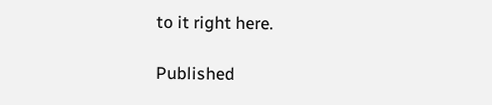to it right here.

Published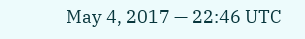May 4, 2017 — 22:46 UTC